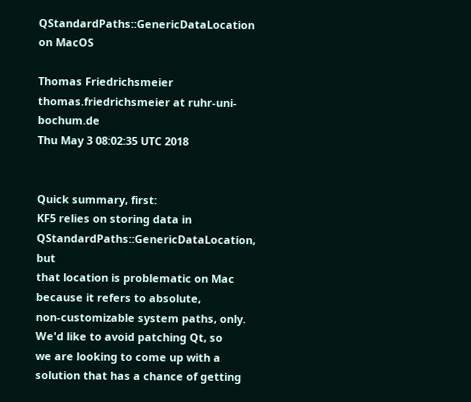QStandardPaths::GenericDataLocation on MacOS

Thomas Friedrichsmeier thomas.friedrichsmeier at ruhr-uni-bochum.de
Thu May 3 08:02:35 UTC 2018


Quick summary, first:
KF5 relies on storing data in QStandardPaths::GenericDataLocation, but
that location is problematic on Mac because it refers to absolute,
non-customizable system paths, only. We'd like to avoid patching Qt, so
we are looking to come up with a solution that has a chance of getting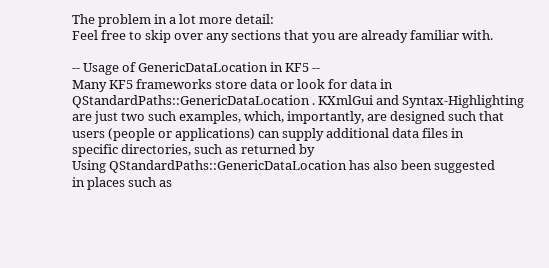The problem in a lot more detail:
Feel free to skip over any sections that you are already familiar with.

-- Usage of GenericDataLocation in KF5 --
Many KF5 frameworks store data or look for data in
QStandardPaths::GenericDataLocation . KXmlGui and Syntax-Highlighting
are just two such examples, which, importantly, are designed such that
users (people or applications) can supply additional data files in
specific directories, such as returned by
Using QStandardPaths::GenericDataLocation has also been suggested
in places such as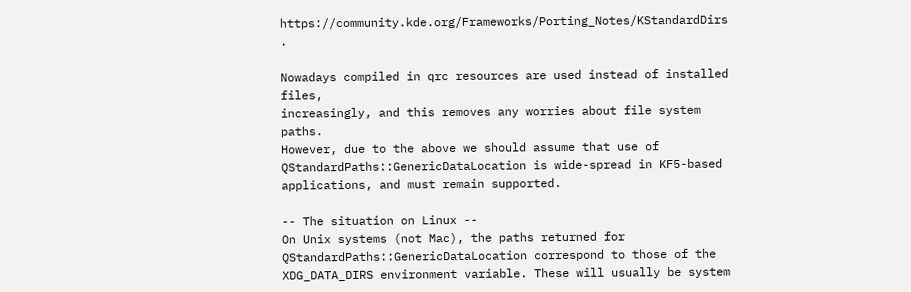https://community.kde.org/Frameworks/Porting_Notes/KStandardDirs .

Nowadays compiled in qrc resources are used instead of installed files,
increasingly, and this removes any worries about file system paths.
However, due to the above we should assume that use of
QStandardPaths::GenericDataLocation is wide-spread in KF5-based
applications, and must remain supported.

-- The situation on Linux --
On Unix systems (not Mac), the paths returned for
QStandardPaths::GenericDataLocation correspond to those of the
XDG_DATA_DIRS environment variable. These will usually be system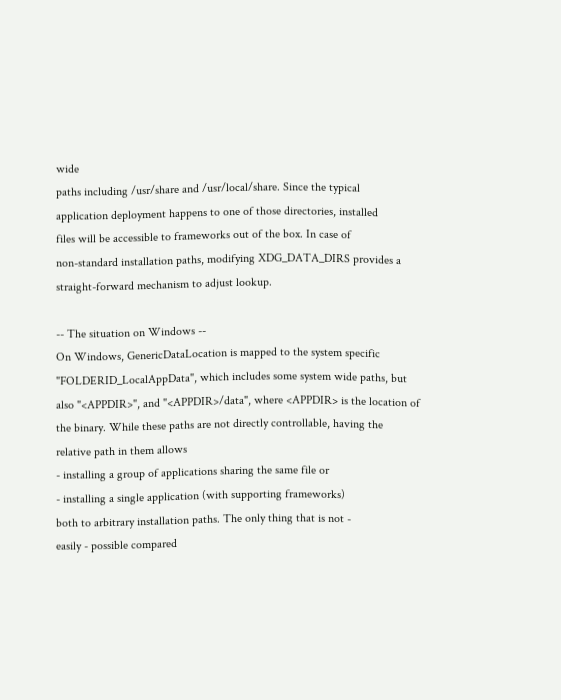wide
paths including /usr/share and /usr/local/share. Since the typical
application deployment happens to one of those directories, installed
files will be accessible to frameworks out of the box. In case of
non-standard installation paths, modifying XDG_DATA_DIRS provides a
straight-forward mechanism to adjust lookup.

-- The situation on Windows --
On Windows, GenericDataLocation is mapped to the system specific
"FOLDERID_LocalAppData", which includes some system wide paths, but
also "<APPDIR>", and "<APPDIR>/data", where <APPDIR> is the location of
the binary. While these paths are not directly controllable, having the
relative path in them allows
- installing a group of applications sharing the same file or
- installing a single application (with supporting frameworks)
both to arbitrary installation paths. The only thing that is not -
easily - possible compared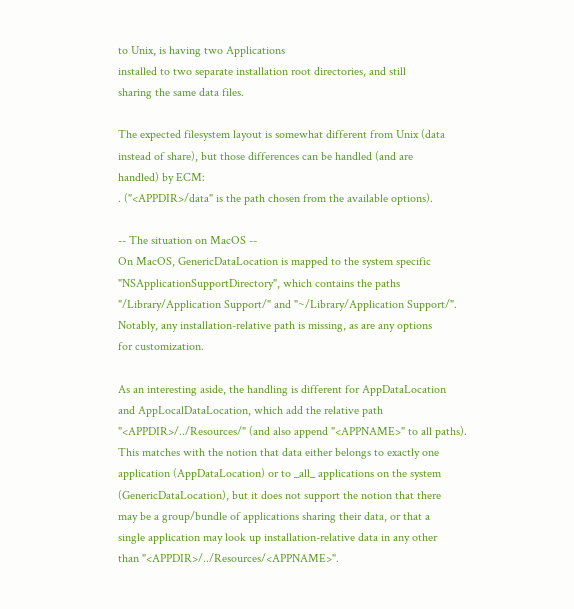to Unix, is having two Applications
installed to two separate installation root directories, and still
sharing the same data files.

The expected filesystem layout is somewhat different from Unix (data
instead of share), but those differences can be handled (and are
handled) by ECM:
. ("<APPDIR>/data" is the path chosen from the available options).

-- The situation on MacOS --
On MacOS, GenericDataLocation is mapped to the system specific
"NSApplicationSupportDirectory", which contains the paths
"/Library/Application Support/" and "~/Library/Application Support/".
Notably, any installation-relative path is missing, as are any options
for customization.

As an interesting aside, the handling is different for AppDataLocation
and AppLocalDataLocation, which add the relative path
"<APPDIR>/../Resources/" (and also append "<APPNAME>" to all paths).
This matches with the notion that data either belongs to exactly one
application (AppDataLocation) or to _all_ applications on the system
(GenericDataLocation), but it does not support the notion that there
may be a group/bundle of applications sharing their data, or that a
single application may look up installation-relative data in any other
than "<APPDIR>/../Resources/<APPNAME>".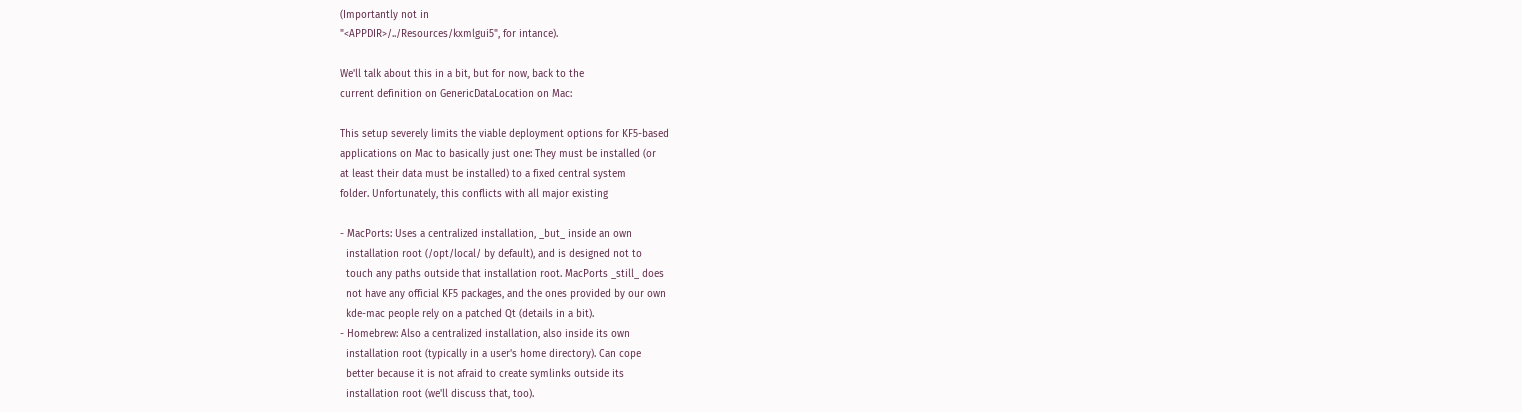(Importantly not in
"<APPDIR>/../Resources/kxmlgui5", for intance).

We'll talk about this in a bit, but for now, back to the
current definition on GenericDataLocation on Mac:

This setup severely limits the viable deployment options for KF5-based
applications on Mac to basically just one: They must be installed (or
at least their data must be installed) to a fixed central system
folder. Unfortunately, this conflicts with all major existing

- MacPorts: Uses a centralized installation, _but_ inside an own
  installation root (/opt/local/ by default), and is designed not to
  touch any paths outside that installation root. MacPorts _still_ does
  not have any official KF5 packages, and the ones provided by our own
  kde-mac people rely on a patched Qt (details in a bit).
- Homebrew: Also a centralized installation, also inside its own
  installation root (typically in a user's home directory). Can cope
  better because it is not afraid to create symlinks outside its
  installation root (we'll discuss that, too).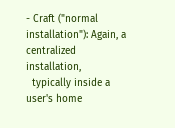- Craft ("normal installation"): Again, a centralized installation,
  typically inside a user's home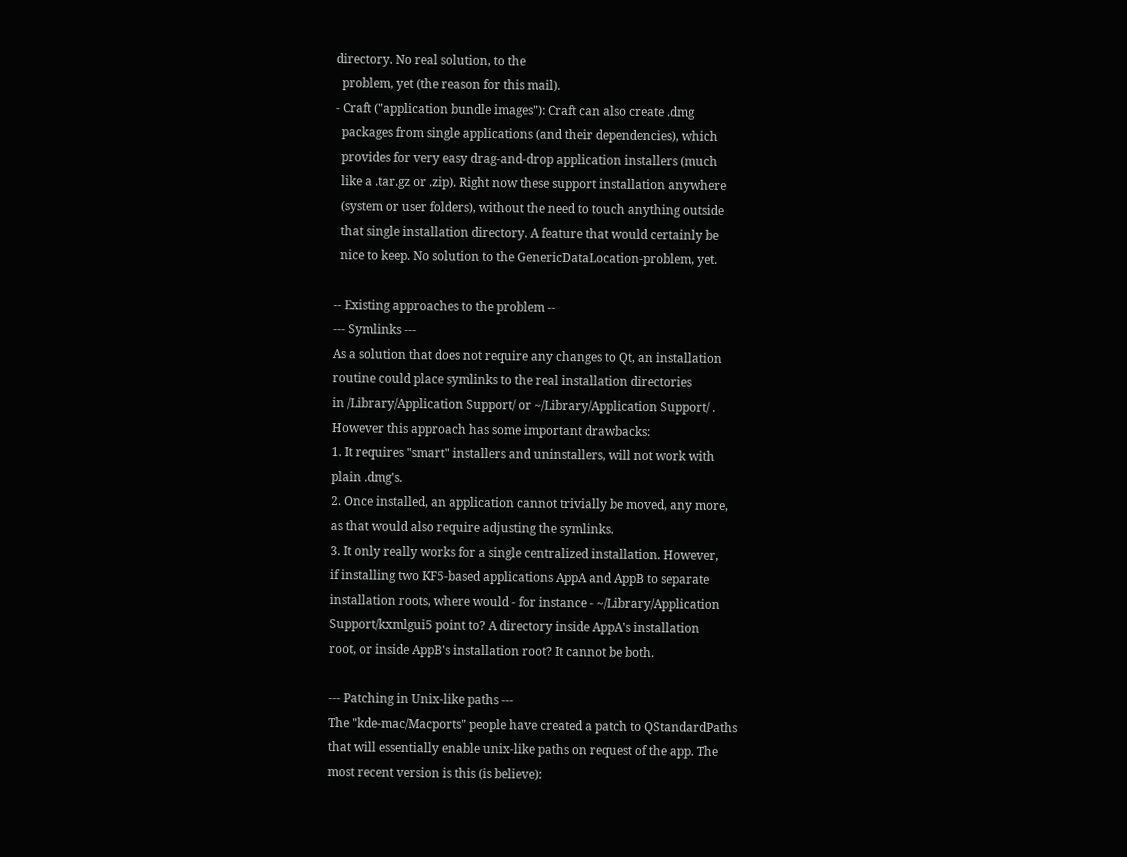directory. No real solution, to the
  problem, yet (the reason for this mail).
- Craft ("application bundle images"): Craft can also create .dmg
  packages from single applications (and their dependencies), which
  provides for very easy drag-and-drop application installers (much
  like a .tar.gz or .zip). Right now these support installation anywhere
  (system or user folders), without the need to touch anything outside
  that single installation directory. A feature that would certainly be
  nice to keep. No solution to the GenericDataLocation-problem, yet.

-- Existing approaches to the problem --
--- Symlinks ---
As a solution that does not require any changes to Qt, an installation
routine could place symlinks to the real installation directories
in /Library/Application Support/ or ~/Library/Application Support/ .
However this approach has some important drawbacks:
1. It requires "smart" installers and uninstallers, will not work with
plain .dmg's.
2. Once installed, an application cannot trivially be moved, any more,
as that would also require adjusting the symlinks.
3. It only really works for a single centralized installation. However,
if installing two KF5-based applications AppA and AppB to separate
installation roots, where would - for instance - ~/Library/Application
Support/kxmlgui5 point to? A directory inside AppA's installation
root, or inside AppB's installation root? It cannot be both.

--- Patching in Unix-like paths ---
The "kde-mac/Macports" people have created a patch to QStandardPaths
that will essentially enable unix-like paths on request of the app. The
most recent version is this (is believe):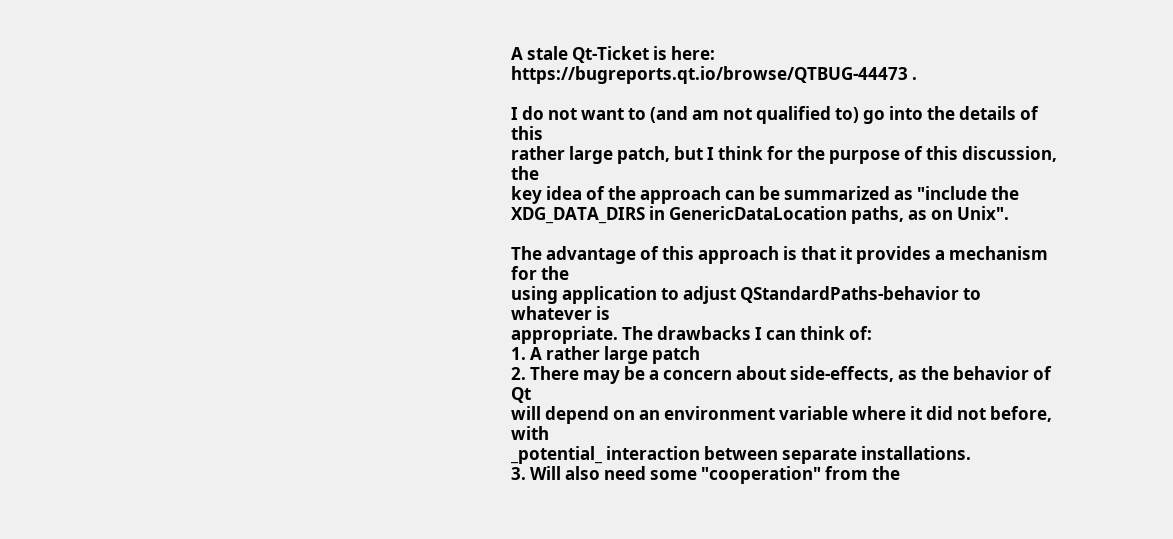A stale Qt-Ticket is here: https://bugreports.qt.io/browse/QTBUG-44473 .

I do not want to (and am not qualified to) go into the details of this
rather large patch, but I think for the purpose of this discussion, the
key idea of the approach can be summarized as "include the
XDG_DATA_DIRS in GenericDataLocation paths, as on Unix".

The advantage of this approach is that it provides a mechanism for the
using application to adjust QStandardPaths-behavior to whatever is
appropriate. The drawbacks I can think of:
1. A rather large patch
2. There may be a concern about side-effects, as the behavior of Qt
will depend on an environment variable where it did not before, with
_potential_ interaction between separate installations.
3. Will also need some "cooperation" from the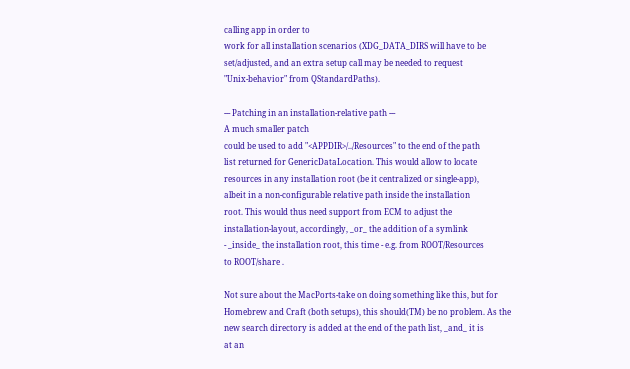calling app in order to
work for all installation scenarios (XDG_DATA_DIRS will have to be
set/adjusted, and an extra setup call may be needed to request
"Unix-behavior" from QStandardPaths).

--- Patching in an installation-relative path ---
A much smaller patch
could be used to add "<APPDIR>/../Resources" to the end of the path
list returned for GenericDataLocation. This would allow to locate
resources in any installation root (be it centralized or single-app),
albeit in a non-configurable relative path inside the installation
root. This would thus need support from ECM to adjust the
installation-layout, accordingly, _or_ the addition of a symlink
- _inside_ the installation root, this time - e.g. from ROOT/Resources
to ROOT/share .

Not sure about the MacPorts-take on doing something like this, but for
Homebrew and Craft (both setups), this should(TM) be no problem. As the
new search directory is added at the end of the path list, _and_ it is
at an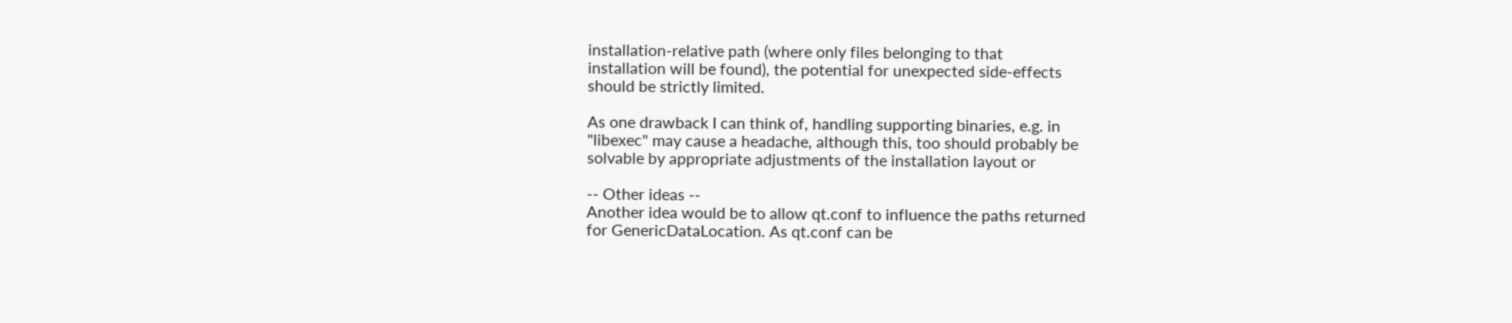installation-relative path (where only files belonging to that
installation will be found), the potential for unexpected side-effects
should be strictly limited.

As one drawback I can think of, handling supporting binaries, e.g. in
"libexec" may cause a headache, although this, too should probably be
solvable by appropriate adjustments of the installation layout or

-- Other ideas --
Another idea would be to allow qt.conf to influence the paths returned
for GenericDataLocation. As qt.conf can be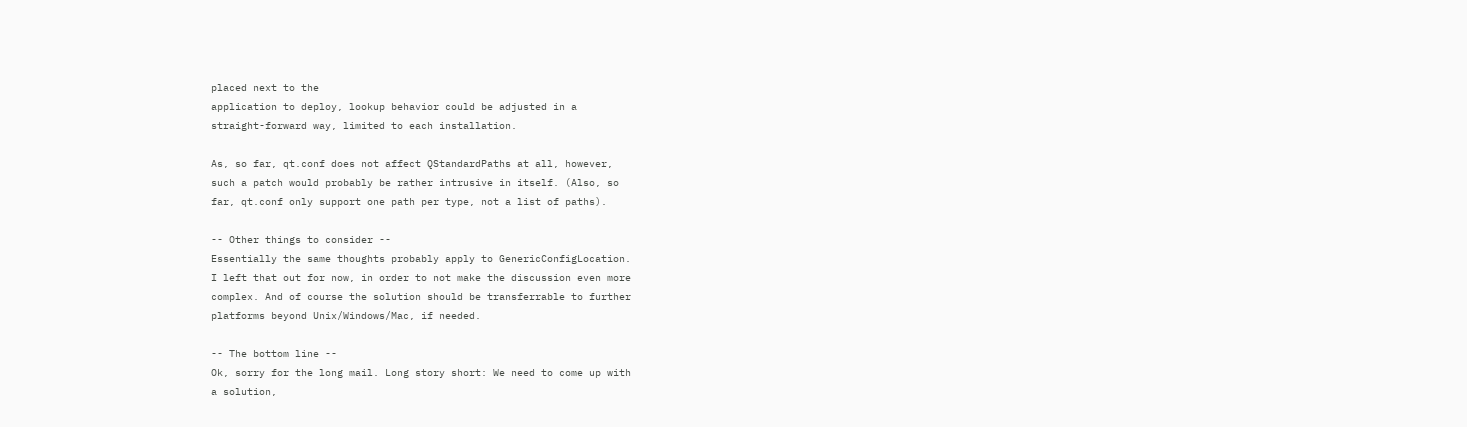placed next to the
application to deploy, lookup behavior could be adjusted in a
straight-forward way, limited to each installation.

As, so far, qt.conf does not affect QStandardPaths at all, however,
such a patch would probably be rather intrusive in itself. (Also, so
far, qt.conf only support one path per type, not a list of paths).

-- Other things to consider --
Essentially the same thoughts probably apply to GenericConfigLocation.
I left that out for now, in order to not make the discussion even more
complex. And of course the solution should be transferrable to further
platforms beyond Unix/Windows/Mac, if needed.

-- The bottom line --
Ok, sorry for the long mail. Long story short: We need to come up with
a solution,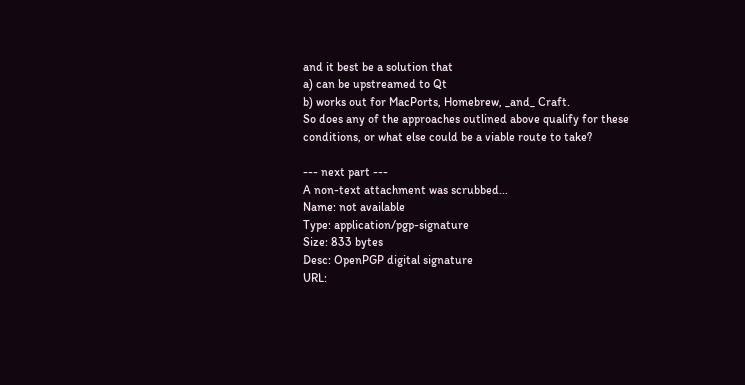and it best be a solution that
a) can be upstreamed to Qt
b) works out for MacPorts, Homebrew, _and_ Craft.
So does any of the approaches outlined above qualify for these
conditions, or what else could be a viable route to take?

--- next part ---
A non-text attachment was scrubbed...
Name: not available
Type: application/pgp-signature
Size: 833 bytes
Desc: OpenPGP digital signature
URL: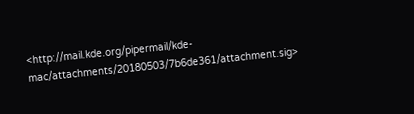<http://mail.kde.org/pipermail/kde-mac/attachments/20180503/7b6de361/attachment.sig>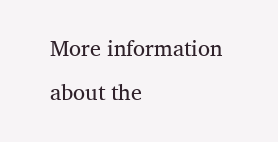More information about the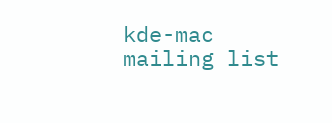kde-mac mailing list